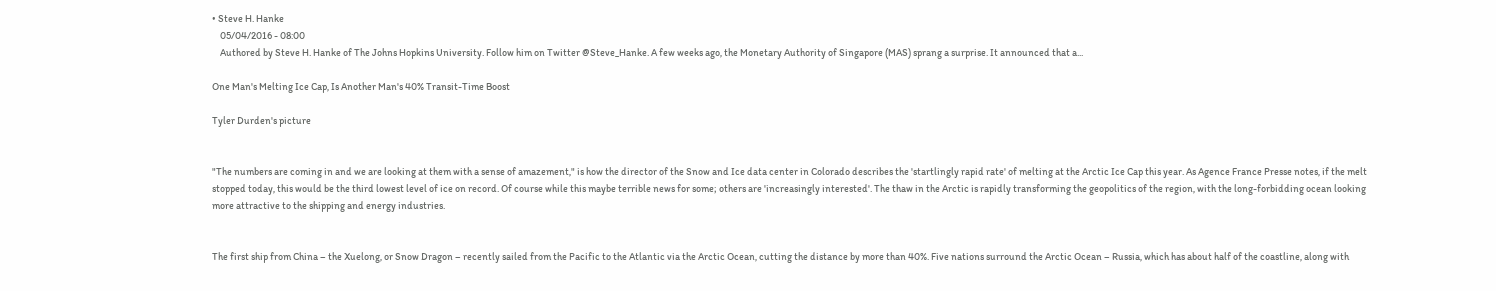• Steve H. Hanke
    05/04/2016 - 08:00
    Authored by Steve H. Hanke of The Johns Hopkins University. Follow him on Twitter @Steve_Hanke. A few weeks ago, the Monetary Authority of Singapore (MAS) sprang a surprise. It announced that a...

One Man's Melting Ice Cap, Is Another Man's 40% Transit-Time Boost

Tyler Durden's picture


"The numbers are coming in and we are looking at them with a sense of amazement," is how the director of the Snow and Ice data center in Colorado describes the 'startlingly rapid rate' of melting at the Arctic Ice Cap this year. As Agence France Presse notes, if the melt stopped today, this would be the third lowest level of ice on record. Of course while this maybe terrible news for some; others are 'increasingly interested'. The thaw in the Arctic is rapidly transforming the geopolitics of the region, with the long-forbidding ocean looking more attractive to the shipping and energy industries.


The first ship from China – the Xuelong, or Snow Dragon – recently sailed from the Pacific to the Atlantic via the Arctic Ocean, cutting the distance by more than 40%. Five nations surround the Arctic Ocean – Russia, which has about half of the coastline, along with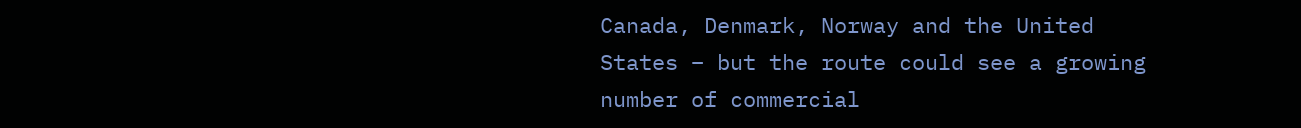Canada, Denmark, Norway and the United States – but the route could see a growing number of commercial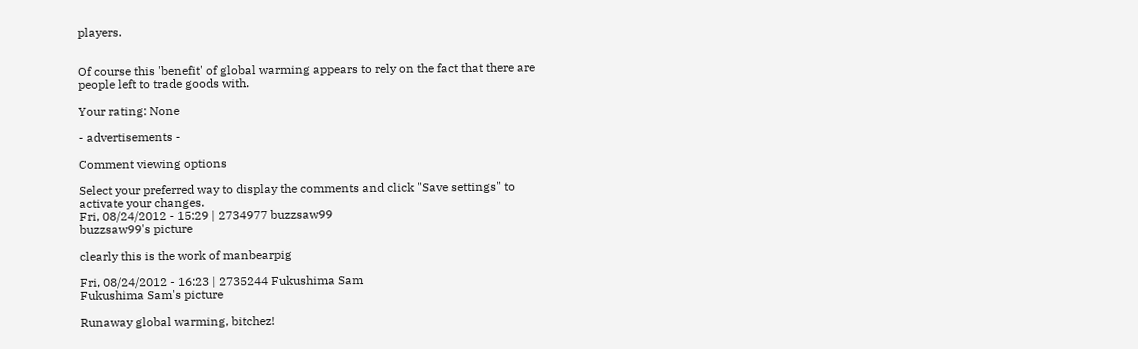players.


Of course this 'benefit' of global warming appears to rely on the fact that there are people left to trade goods with.

Your rating: None

- advertisements -

Comment viewing options

Select your preferred way to display the comments and click "Save settings" to activate your changes.
Fri, 08/24/2012 - 15:29 | 2734977 buzzsaw99
buzzsaw99's picture

clearly this is the work of manbearpig

Fri, 08/24/2012 - 16:23 | 2735244 Fukushima Sam
Fukushima Sam's picture

Runaway global warming, bitchez!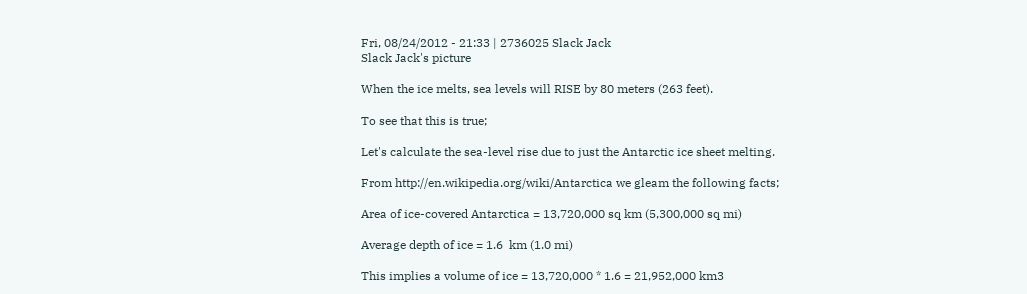Fri, 08/24/2012 - 21:33 | 2736025 Slack Jack
Slack Jack's picture

When the ice melts, sea levels will RISE by 80 meters (263 feet).

To see that this is true;

Let's calculate the sea-level rise due to just the Antarctic ice sheet melting.

From http://en.wikipedia.org/wiki/Antarctica we gleam the following facts;

Area of ice-covered Antarctica = 13,720,000 sq km (5,300,000 sq mi)

Average depth of ice = 1.6  km (1.0 mi)

This implies a volume of ice = 13,720,000 * 1.6 = 21,952,000 km3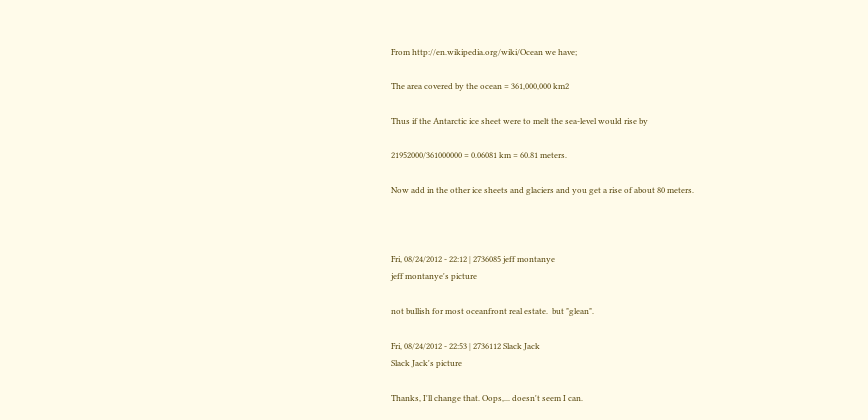From http://en.wikipedia.org/wiki/Ocean we have;

The area covered by the ocean = 361,000,000 km2

Thus if the Antarctic ice sheet were to melt the sea-level would rise by

21952000/361000000 = 0.06081 km = 60.81 meters.

Now add in the other ice sheets and glaciers and you get a rise of about 80 meters.



Fri, 08/24/2012 - 22:12 | 2736085 jeff montanye
jeff montanye's picture

not bullish for most oceanfront real estate.  but "glean".

Fri, 08/24/2012 - 22:53 | 2736112 Slack Jack
Slack Jack's picture

Thanks, I'll change that. Oops,... doesn't seem I can.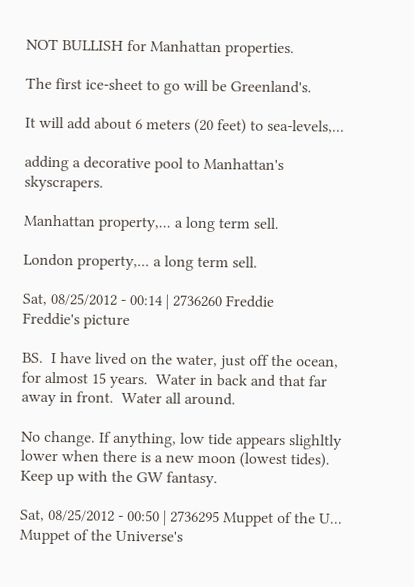NOT BULLISH for Manhattan properties.

The first ice-sheet to go will be Greenland's.

It will add about 6 meters (20 feet) to sea-levels,...

adding a decorative pool to Manhattan's skyscrapers.

Manhattan property,... a long term sell.

London property,... a long term sell.

Sat, 08/25/2012 - 00:14 | 2736260 Freddie
Freddie's picture

BS.  I have lived on the water, just off the ocean, for almost 15 years.  Water in back and that far away in front.  Water all around.

No change. If anything, low tide appears slighltly lower when there is a new moon (lowest tides).  Keep up with the GW fantasy.

Sat, 08/25/2012 - 00:50 | 2736295 Muppet of the U...
Muppet of the Universe's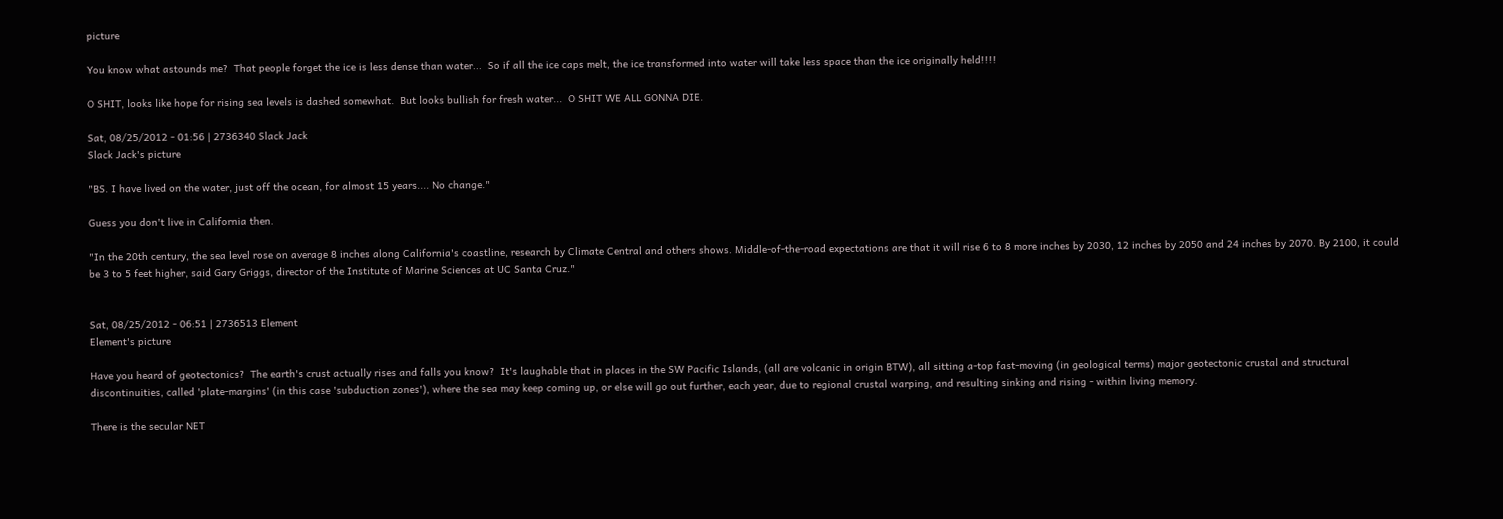picture

You know what astounds me?  That people forget the ice is less dense than water...  So if all the ice caps melt, the ice transformed into water will take less space than the ice originally held!!!!

O SHIT, looks like hope for rising sea levels is dashed somewhat.  But looks bullish for fresh water...  O SHIT WE ALL GONNA DIE.

Sat, 08/25/2012 - 01:56 | 2736340 Slack Jack
Slack Jack's picture

"BS. I have lived on the water, just off the ocean, for almost 15 years.... No change."

Guess you don't live in California then.

"In the 20th century, the sea level rose on average 8 inches along California's coastline, research by Climate Central and others shows. Middle-of-the-road expectations are that it will rise 6 to 8 more inches by 2030, 12 inches by 2050 and 24 inches by 2070. By 2100, it could be 3 to 5 feet higher, said Gary Griggs, director of the Institute of Marine Sciences at UC Santa Cruz."


Sat, 08/25/2012 - 06:51 | 2736513 Element
Element's picture

Have you heard of geotectonics?  The earth's crust actually rises and falls you know?  It's laughable that in places in the SW Pacific Islands, (all are volcanic in origin BTW), all sitting a-top fast-moving (in geological terms) major geotectonic crustal and structural discontinuities, called 'plate-margins' (in this case 'subduction zones'), where the sea may keep coming up, or else will go out further, each year, due to regional crustal warping, and resulting sinking and rising - within living memory.

There is the secular NET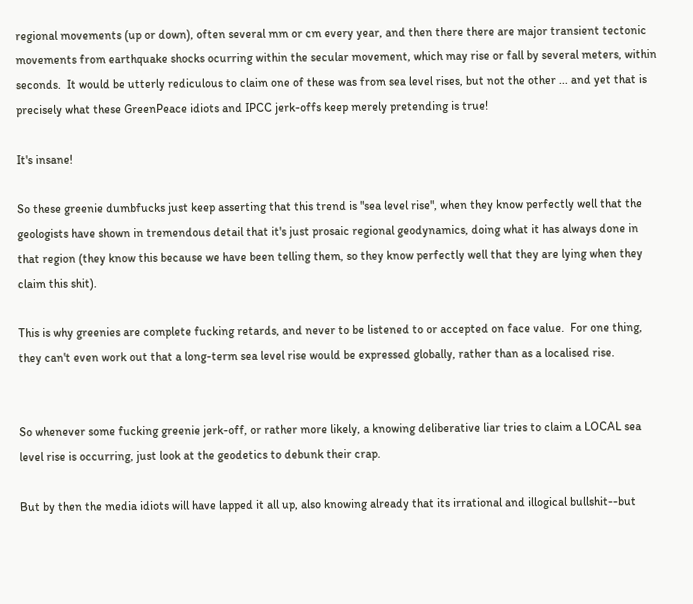regional movements (up or down), often several mm or cm every year, and then there there are major transient tectonic movements from earthquake shocks ocurring within the secular movement, which may rise or fall by several meters, within seconds.  It would be utterly rediculous to claim one of these was from sea level rises, but not the other ... and yet that is precisely what these GreenPeace idiots and IPCC jerk-offs keep merely pretending is true!

It's insane!

So these greenie dumbfucks just keep asserting that this trend is "sea level rise", when they know perfectly well that the geologists have shown in tremendous detail that it's just prosaic regional geodynamics, doing what it has always done in that region (they know this because we have been telling them, so they know perfectly well that they are lying when they claim this shit).

This is why greenies are complete fucking retards, and never to be listened to or accepted on face value.  For one thing, they can't even work out that a long-term sea level rise would be expressed globally, rather than as a localised rise.


So whenever some fucking greenie jerk-off, or rather more likely, a knowing deliberative liar tries to claim a LOCAL sea level rise is occurring, just look at the geodetics to debunk their crap.

But by then the media idiots will have lapped it all up, also knowing already that its irrational and illogical bullshit--but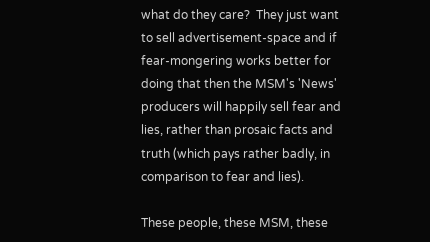what do they care?  They just want to sell advertisement-space and if fear-mongering works better for doing that then the MSM's 'News' producers will happily sell fear and lies, rather than prosaic facts and truth (which pays rather badly, in comparison to fear and lies).

These people, these MSM, these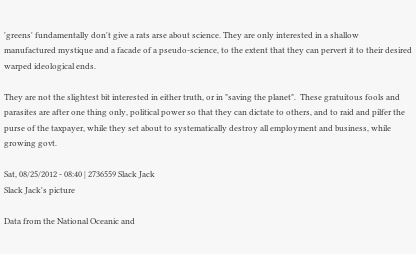'greens' fundamentally don't give a rats arse about science. They are only interested in a shallow manufactured mystique and a facade of a pseudo-science, to the extent that they can pervert it to their desired warped ideological ends.

They are not the slightest bit interested in either truth, or in "saving the planet".  These gratuitous fools and parasites are after one thing only, political power so that they can dictate to others, and to raid and pilfer the purse of the taxpayer, while they set about to systematically destroy all employment and business, while growing govt.

Sat, 08/25/2012 - 08:40 | 2736559 Slack Jack
Slack Jack's picture

Data from the National Oceanic and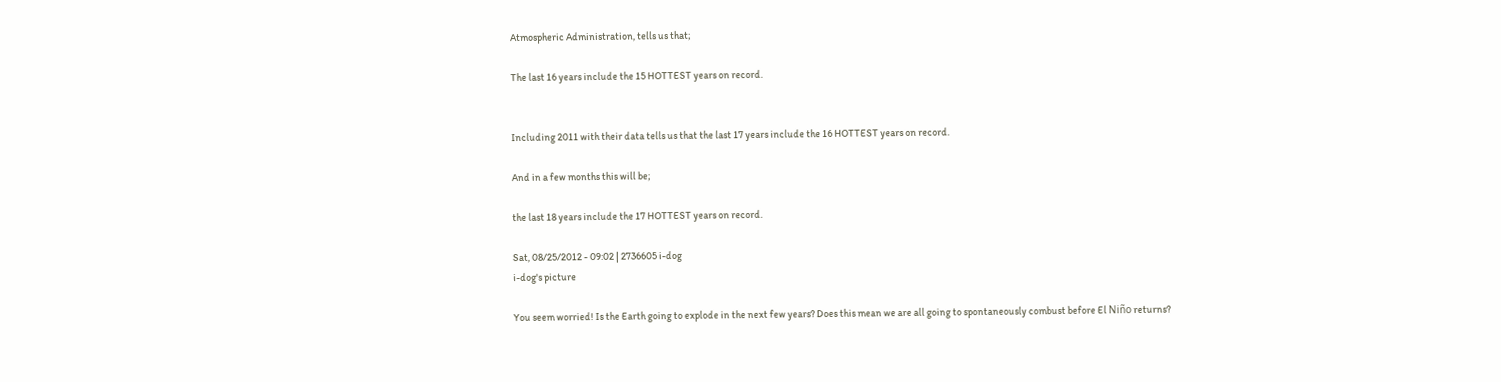Atmospheric Administration, tells us that;

The last 16 years include the 15 HOTTEST years on record.


Including 2011 with their data tells us that the last 17 years include the 16 HOTTEST years on record.

And in a few months this will be;

the last 18 years include the 17 HOTTEST years on record.

Sat, 08/25/2012 - 09:02 | 2736605 i-dog
i-dog's picture

You seem worried! Is the Earth going to explode in the next few years? Does this mean we are all going to spontaneously combust before El Niño returns?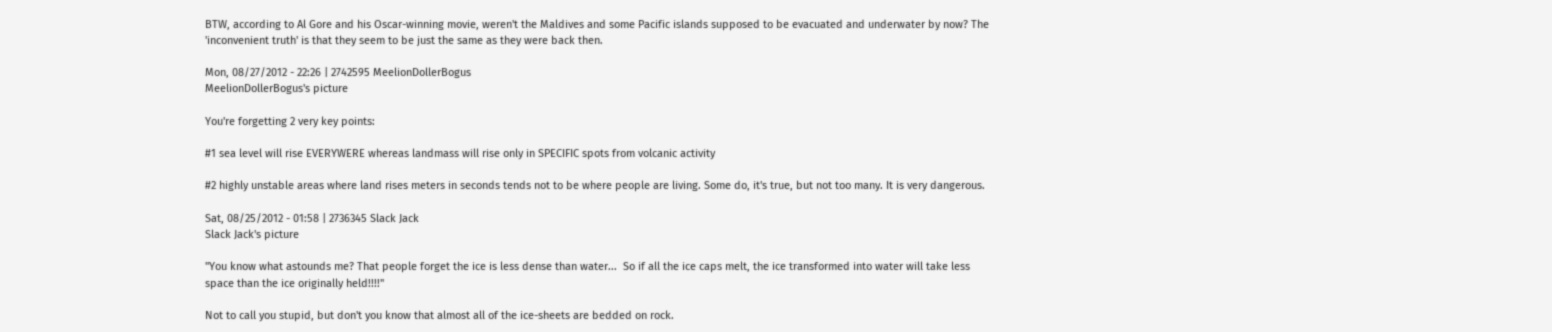BTW, according to Al Gore and his Oscar-winning movie, weren't the Maldives and some Pacific islands supposed to be evacuated and underwater by now? The 'inconvenient truth' is that they seem to be just the same as they were back then.

Mon, 08/27/2012 - 22:26 | 2742595 MeelionDollerBogus
MeelionDollerBogus's picture

You're forgetting 2 very key points:

#1 sea level will rise EVERYWERE whereas landmass will rise only in SPECIFIC spots from volcanic activity

#2 highly unstable areas where land rises meters in seconds tends not to be where people are living. Some do, it's true, but not too many. It is very dangerous.

Sat, 08/25/2012 - 01:58 | 2736345 Slack Jack
Slack Jack's picture

"You know what astounds me? That people forget the ice is less dense than water...  So if all the ice caps melt, the ice transformed into water will take less space than the ice originally held!!!!"

Not to call you stupid, but don't you know that almost all of the ice-sheets are bedded on rock.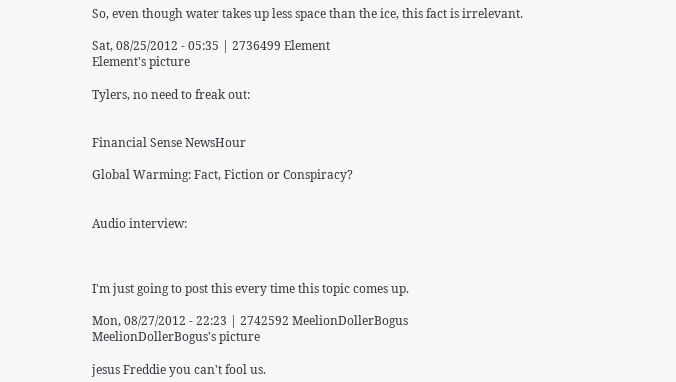So, even though water takes up less space than the ice, this fact is irrelevant.

Sat, 08/25/2012 - 05:35 | 2736499 Element
Element's picture

Tylers, no need to freak out:


Financial Sense NewsHour

Global Warming: Fact, Fiction or Conspiracy?


Audio interview:



I'm just going to post this every time this topic comes up.

Mon, 08/27/2012 - 22:23 | 2742592 MeelionDollerBogus
MeelionDollerBogus's picture

jesus Freddie you can't fool us.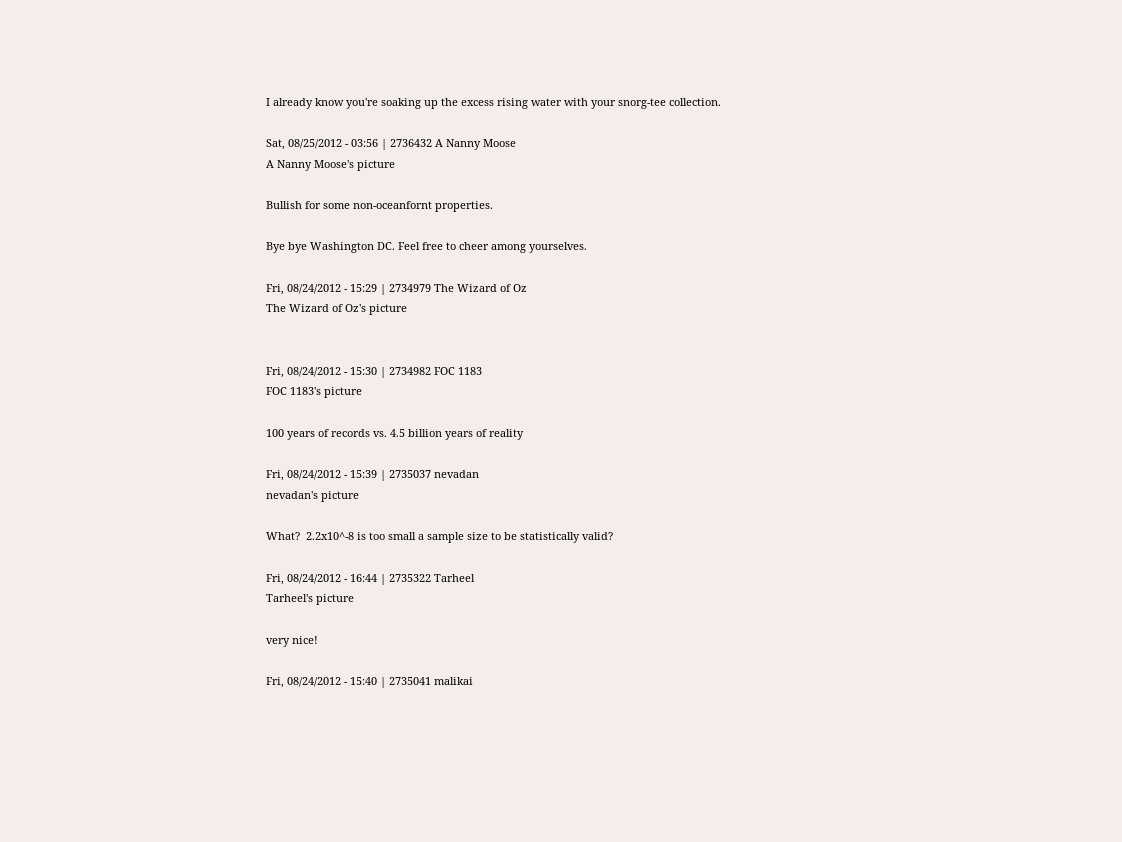I already know you're soaking up the excess rising water with your snorg-tee collection.

Sat, 08/25/2012 - 03:56 | 2736432 A Nanny Moose
A Nanny Moose's picture

Bullish for some non-oceanfornt properties.

Bye bye Washington DC. Feel free to cheer among yourselves.

Fri, 08/24/2012 - 15:29 | 2734979 The Wizard of Oz
The Wizard of Oz's picture


Fri, 08/24/2012 - 15:30 | 2734982 FOC 1183
FOC 1183's picture

100 years of records vs. 4.5 billion years of reality

Fri, 08/24/2012 - 15:39 | 2735037 nevadan
nevadan's picture

What?  2.2x10^-8 is too small a sample size to be statistically valid?

Fri, 08/24/2012 - 16:44 | 2735322 Tarheel
Tarheel's picture

very nice!

Fri, 08/24/2012 - 15:40 | 2735041 malikai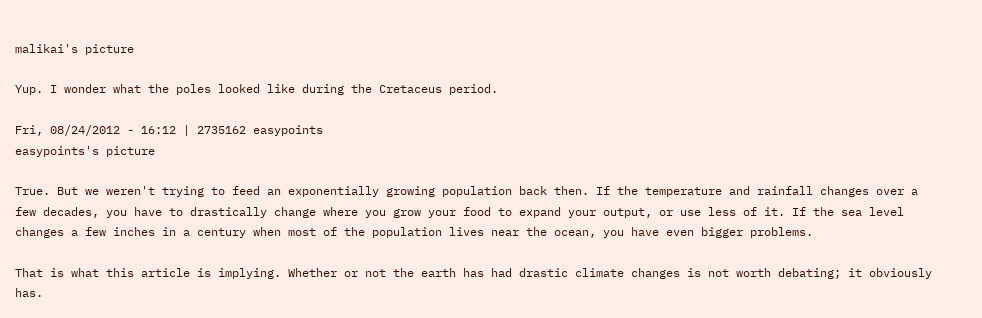malikai's picture

Yup. I wonder what the poles looked like during the Cretaceus period.

Fri, 08/24/2012 - 16:12 | 2735162 easypoints
easypoints's picture

True. But we weren't trying to feed an exponentially growing population back then. If the temperature and rainfall changes over a few decades, you have to drastically change where you grow your food to expand your output, or use less of it. If the sea level changes a few inches in a century when most of the population lives near the ocean, you have even bigger problems.

That is what this article is implying. Whether or not the earth has had drastic climate changes is not worth debating; it obviously has.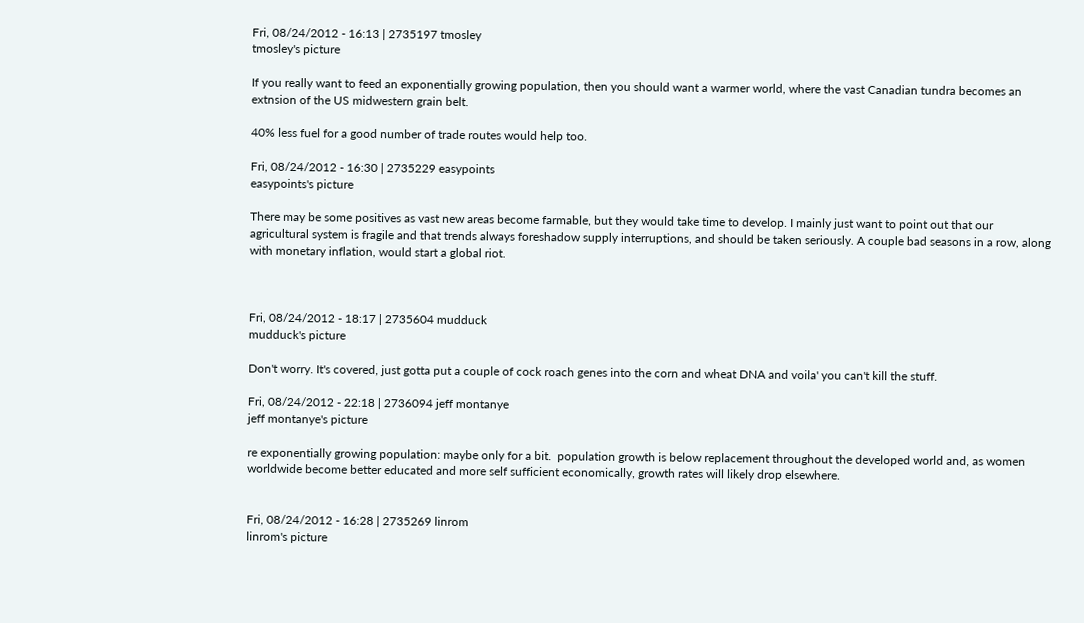Fri, 08/24/2012 - 16:13 | 2735197 tmosley
tmosley's picture

If you really want to feed an exponentially growing population, then you should want a warmer world, where the vast Canadian tundra becomes an extnsion of the US midwestern grain belt.

40% less fuel for a good number of trade routes would help too.

Fri, 08/24/2012 - 16:30 | 2735229 easypoints
easypoints's picture

There may be some positives as vast new areas become farmable, but they would take time to develop. I mainly just want to point out that our agricultural system is fragile and that trends always foreshadow supply interruptions, and should be taken seriously. A couple bad seasons in a row, along with monetary inflation, would start a global riot.



Fri, 08/24/2012 - 18:17 | 2735604 mudduck
mudduck's picture

Don't worry. It's covered, just gotta put a couple of cock roach genes into the corn and wheat DNA and voila' you can't kill the stuff.

Fri, 08/24/2012 - 22:18 | 2736094 jeff montanye
jeff montanye's picture

re exponentially growing population: maybe only for a bit.  population growth is below replacement throughout the developed world and, as women worldwide become better educated and more self sufficient economically, growth rates will likely drop elsewhere.


Fri, 08/24/2012 - 16:28 | 2735269 linrom
linrom's picture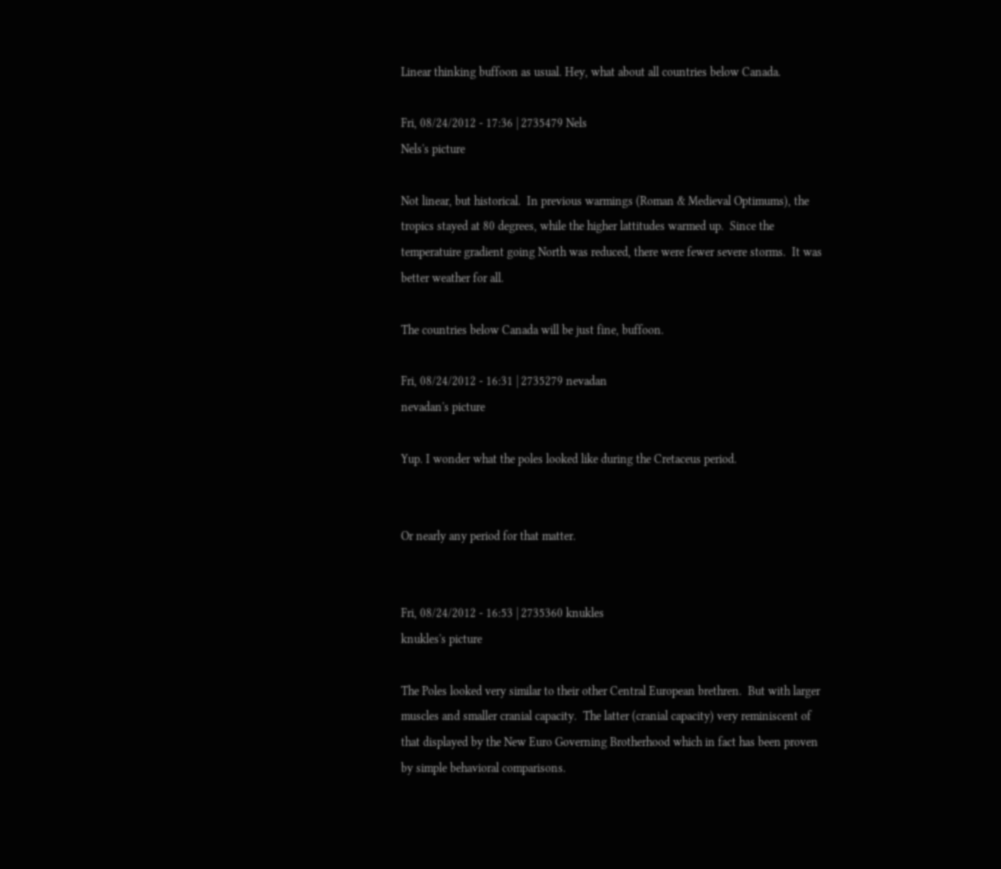Linear thinking buffoon as usual. Hey, what about all countries below Canada.

Fri, 08/24/2012 - 17:36 | 2735479 Nels
Nels's picture

Not linear, but historical.  In previous warmings (Roman & Medieval Optimums), the tropics stayed at 80 degrees, while the higher lattitudes warmed up.  Since the temperatuire gradient going North was reduced, there were fewer severe storms.  It was better weather for all.

The countries below Canada will be just fine, buffoon.

Fri, 08/24/2012 - 16:31 | 2735279 nevadan
nevadan's picture

Yup. I wonder what the poles looked like during the Cretaceus period.


Or nearly any period for that matter.


Fri, 08/24/2012 - 16:53 | 2735360 knukles
knukles's picture

The Poles looked very similar to their other Central European brethren.  But with larger muscles and smaller cranial capacity.  The latter (cranial capacity) very reminiscent of that displayed by the New Euro Governing Brotherhood which in fact has been proven by simple behavioral comparisons.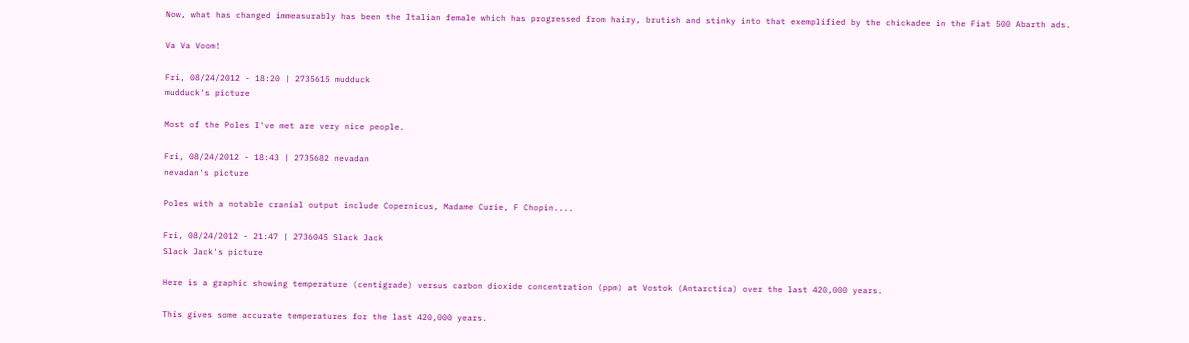Now, what has changed immeasurably has been the Italian female which has progressed from hairy, brutish and stinky into that exemplified by the chickadee in the Fiat 500 Abarth ads.

Va Va Voom!

Fri, 08/24/2012 - 18:20 | 2735615 mudduck
mudduck's picture

Most of the Poles I've met are very nice people.

Fri, 08/24/2012 - 18:43 | 2735682 nevadan
nevadan's picture

Poles with a notable cranial output include Copernicus, Madame Curie, F Chopin....

Fri, 08/24/2012 - 21:47 | 2736045 Slack Jack
Slack Jack's picture

Here is a graphic showing temperature (centigrade) versus carbon dioxide concentration (ppm) at Vostok (Antarctica) over the last 420,000 years.

This gives some accurate temperatures for the last 420,000 years.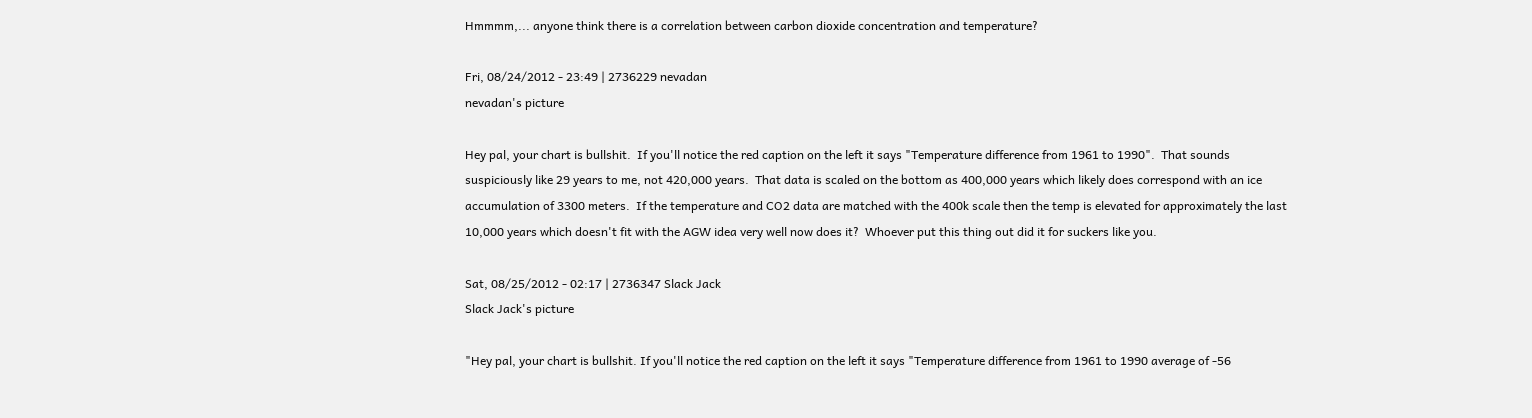Hmmmm,... anyone think there is a correlation between carbon dioxide concentration and temperature?

Fri, 08/24/2012 - 23:49 | 2736229 nevadan
nevadan's picture

Hey pal, your chart is bullshit.  If you'll notice the red caption on the left it says "Temperature difference from 1961 to 1990".  That sounds suspiciously like 29 years to me, not 420,000 years.  That data is scaled on the bottom as 400,000 years which likely does correspond with an ice accumulation of 3300 meters.  If the temperature and CO2 data are matched with the 400k scale then the temp is elevated for approximately the last 10,000 years which doesn't fit with the AGW idea very well now does it?  Whoever put this thing out did it for suckers like you.

Sat, 08/25/2012 - 02:17 | 2736347 Slack Jack
Slack Jack's picture

"Hey pal, your chart is bullshit. If you'll notice the red caption on the left it says "Temperature difference from 1961 to 1990 average of -56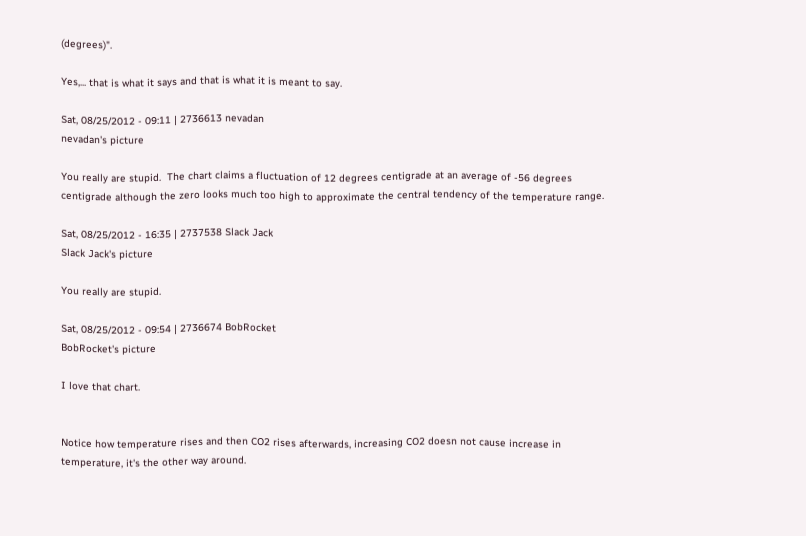(degrees)".

Yes,... that is what it says and that is what it is meant to say.

Sat, 08/25/2012 - 09:11 | 2736613 nevadan
nevadan's picture

You really are stupid.  The chart claims a fluctuation of 12 degrees centigrade at an average of -56 degrees centigrade although the zero looks much too high to approximate the central tendency of the temperature range.

Sat, 08/25/2012 - 16:35 | 2737538 Slack Jack
Slack Jack's picture

You really are stupid.

Sat, 08/25/2012 - 09:54 | 2736674 BobRocket
BobRocket's picture

I love that chart.


Notice how temperature rises and then CO2 rises afterwards, increasing CO2 doesn not cause increase in temperature, it's the other way around.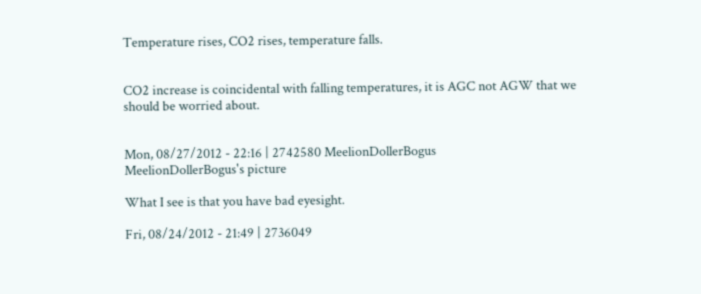Temperature rises, CO2 rises, temperature falls.


CO2 increase is coincidental with falling temperatures, it is AGC not AGW that we should be worried about.


Mon, 08/27/2012 - 22:16 | 2742580 MeelionDollerBogus
MeelionDollerBogus's picture

What I see is that you have bad eyesight.

Fri, 08/24/2012 - 21:49 | 2736049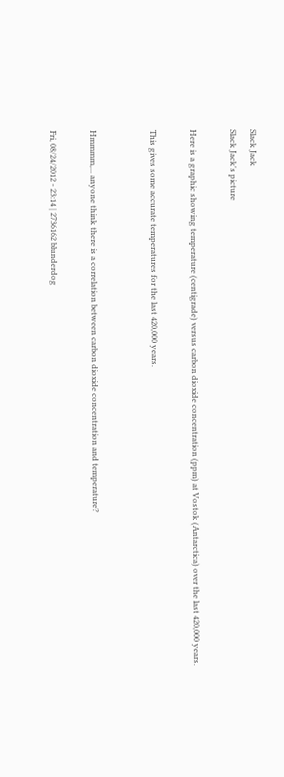Slack Jack
Slack Jack's picture

Here is a graphic showing temperature (centigrade) versus carbon dioxide concentration (ppm) at Vostok (Antarctica) over the last 420,000 years.

This gives some accurate temperatures for the last 420,000 years.


Hmmmm,... anyone think there is a correlation between carbon dioxide concentration and temperature?

Fri, 08/24/2012 - 23:14 | 2736162 blunderdog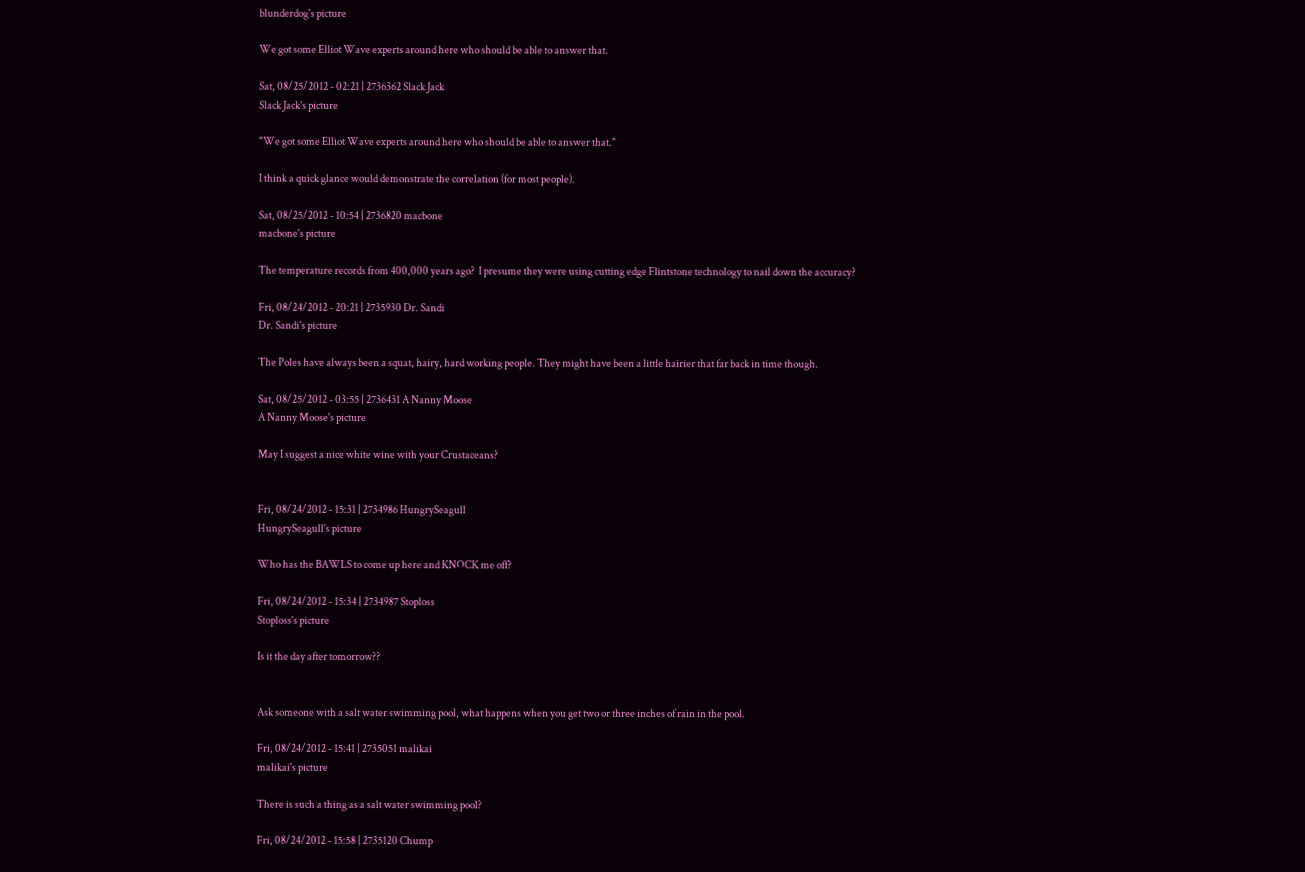blunderdog's picture

We got some Elliot Wave experts around here who should be able to answer that.

Sat, 08/25/2012 - 02:21 | 2736362 Slack Jack
Slack Jack's picture

"We got some Elliot Wave experts around here who should be able to answer that."

I think a quick glance would demonstrate the correlation (for most people).

Sat, 08/25/2012 - 10:54 | 2736820 macbone
macbone's picture

The temperature records from 400,000 years ago?  I presume they were using cutting edge Flintstone technology to nail down the accuracy?

Fri, 08/24/2012 - 20:21 | 2735930 Dr. Sandi
Dr. Sandi's picture

The Poles have always been a squat, hairy, hard working people. They might have been a little hairier that far back in time though.

Sat, 08/25/2012 - 03:55 | 2736431 A Nanny Moose
A Nanny Moose's picture

May I suggest a nice white wine with your Crustaceans?


Fri, 08/24/2012 - 15:31 | 2734986 HungrySeagull
HungrySeagull's picture

Who has the BAWLS to come up here and KNOCK me off?

Fri, 08/24/2012 - 15:34 | 2734987 Stoploss
Stoploss's picture

Is it the day after tomorrow??


Ask someone with a salt water swimming pool, what happens when you get two or three inches of rain in the pool.

Fri, 08/24/2012 - 15:41 | 2735051 malikai
malikai's picture

There is such a thing as a salt water swimming pool?

Fri, 08/24/2012 - 15:58 | 2735120 Chump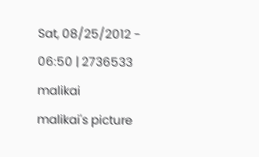Sat, 08/25/2012 - 06:50 | 2736533 malikai
malikai's picture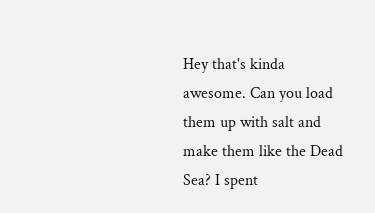Hey that's kinda awesome. Can you load them up with salt and make them like the Dead Sea? I spent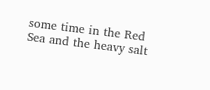some time in the Red Sea and the heavy salt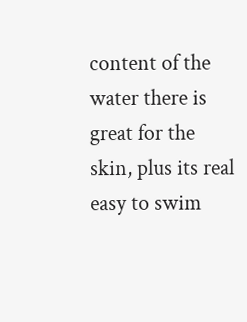content of the water there is great for the skin, plus its real easy to swim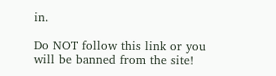in.

Do NOT follow this link or you will be banned from the site!